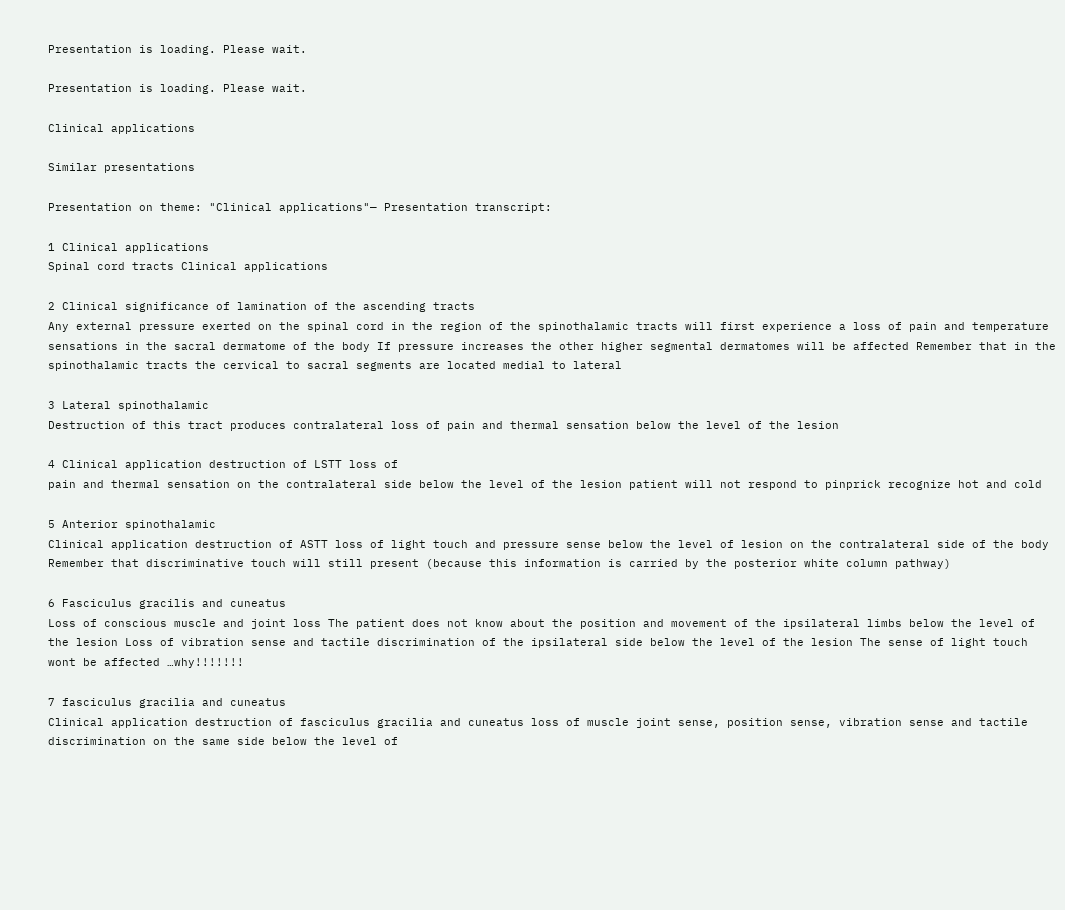Presentation is loading. Please wait.

Presentation is loading. Please wait.

Clinical applications

Similar presentations

Presentation on theme: "Clinical applications"— Presentation transcript:

1 Clinical applications
Spinal cord tracts Clinical applications

2 Clinical significance of lamination of the ascending tracts
Any external pressure exerted on the spinal cord in the region of the spinothalamic tracts will first experience a loss of pain and temperature sensations in the sacral dermatome of the body If pressure increases the other higher segmental dermatomes will be affected Remember that in the spinothalamic tracts the cervical to sacral segments are located medial to lateral

3 Lateral spinothalamic
Destruction of this tract produces contralateral loss of pain and thermal sensation below the level of the lesion

4 Clinical application destruction of LSTT loss of
pain and thermal sensation on the contralateral side below the level of the lesion patient will not respond to pinprick recognize hot and cold

5 Anterior spinothalamic
Clinical application destruction of ASTT loss of light touch and pressure sense below the level of lesion on the contralateral side of the body Remember that discriminative touch will still present (because this information is carried by the posterior white column pathway)

6 Fasciculus gracilis and cuneatus
Loss of conscious muscle and joint loss The patient does not know about the position and movement of the ipsilateral limbs below the level of the lesion Loss of vibration sense and tactile discrimination of the ipsilateral side below the level of the lesion The sense of light touch wont be affected …why!!!!!!!

7 fasciculus gracilia and cuneatus
Clinical application destruction of fasciculus gracilia and cuneatus loss of muscle joint sense, position sense, vibration sense and tactile discrimination on the same side below the level of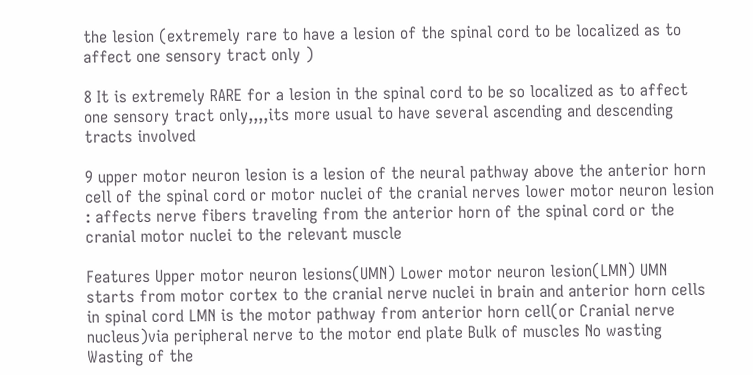the lesion (extremely rare to have a lesion of the spinal cord to be localized as to affect one sensory tract only )

8 It is extremely RARE for a lesion in the spinal cord to be so localized as to affect one sensory tract only,,,,its more usual to have several ascending and descending tracts involved

9 upper motor neuron lesion is a lesion of the neural pathway above the anterior horn cell of the spinal cord or motor nuclei of the cranial nerves lower motor neuron lesion : affects nerve fibers traveling from the anterior horn of the spinal cord or the cranial motor nuclei to the relevant muscle

Features Upper motor neuron lesions(UMN) Lower motor neuron lesion(LMN) UMN starts from motor cortex to the cranial nerve nuclei in brain and anterior horn cells in spinal cord LMN is the motor pathway from anterior horn cell(or Cranial nerve nucleus)via peripheral nerve to the motor end plate Bulk of muscles No wasting Wasting of the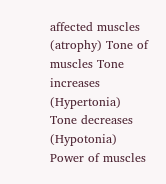affected muscles (atrophy) Tone of muscles Tone increases (Hypertonia) Tone decreases (Hypotonia) Power of muscles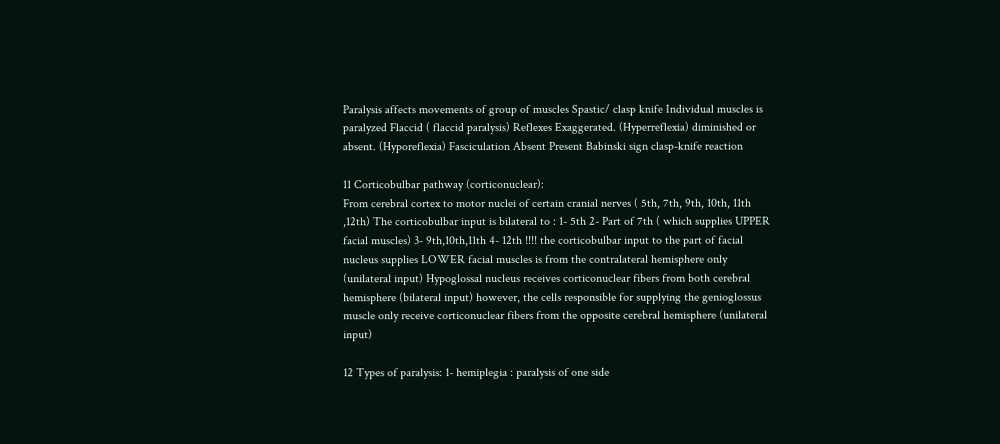Paralysis affects movements of group of muscles Spastic/ clasp knife Individual muscles is paralyzed Flaccid ( flaccid paralysis) Reflexes Exaggerated. (Hyperreflexia) diminished or absent. (Hyporeflexia) Fasciculation Absent Present Babinski sign clasp-knife reaction

11 Corticobulbar pathway (corticonuclear):
From cerebral cortex to motor nuclei of certain cranial nerves ( 5th, 7th, 9th, 10th, 11th ,12th) The corticobulbar input is bilateral to : 1- 5th 2- Part of 7th ( which supplies UPPER facial muscles) 3- 9th,10th,11th 4- 12th !!!! the corticobulbar input to the part of facial nucleus supplies LOWER facial muscles is from the contralateral hemisphere only (unilateral input) Hypoglossal nucleus receives corticonuclear fibers from both cerebral hemisphere (bilateral input) however, the cells responsible for supplying the genioglossus muscle only receive corticonuclear fibers from the opposite cerebral hemisphere (unilateral input)

12 Types of paralysis: 1- hemiplegia : paralysis of one side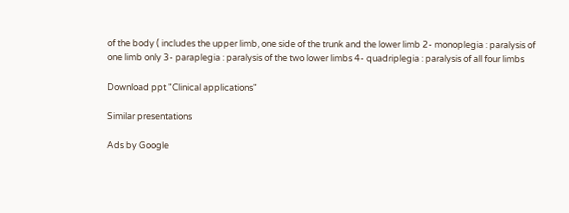of the body ( includes the upper limb, one side of the trunk and the lower limb 2- monoplegia : paralysis of one limb only 3- paraplegia : paralysis of the two lower limbs 4- quadriplegia : paralysis of all four limbs

Download ppt "Clinical applications"

Similar presentations

Ads by Google